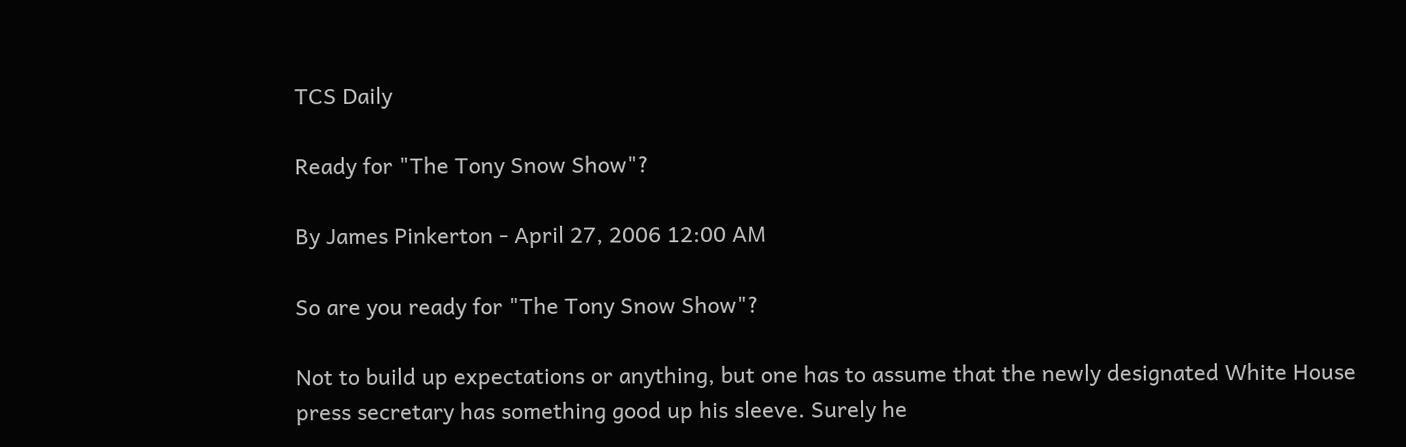TCS Daily

Ready for "The Tony Snow Show"?

By James Pinkerton - April 27, 2006 12:00 AM

So are you ready for "The Tony Snow Show"?

Not to build up expectations or anything, but one has to assume that the newly designated White House press secretary has something good up his sleeve. Surely he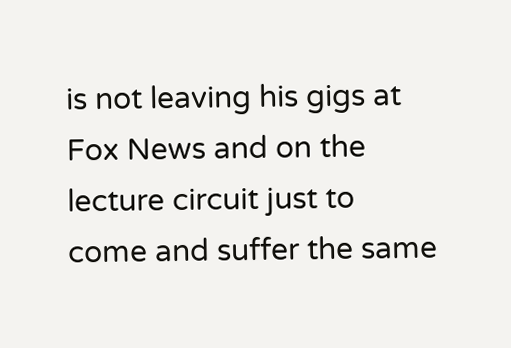is not leaving his gigs at Fox News and on the lecture circuit just to come and suffer the same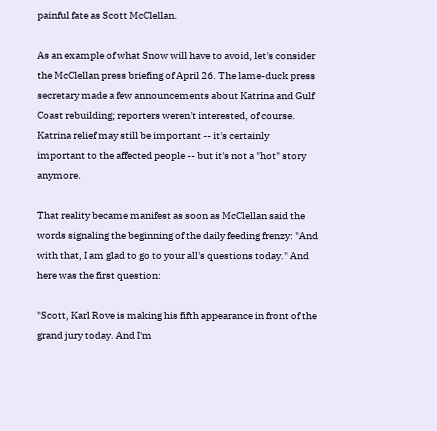painful fate as Scott McClellan.

As an example of what Snow will have to avoid, let's consider the McClellan press briefing of April 26. The lame-duck press secretary made a few announcements about Katrina and Gulf Coast rebuilding; reporters weren't interested, of course. Katrina relief may still be important -- it's certainly important to the affected people -- but it's not a "hot" story anymore.

That reality became manifest as soon as McClellan said the words signaling the beginning of the daily feeding frenzy: "And with that, I am glad to go to your all's questions today." And here was the first question:

"Scott, Karl Rove is making his fifth appearance in front of the grand jury today. And I'm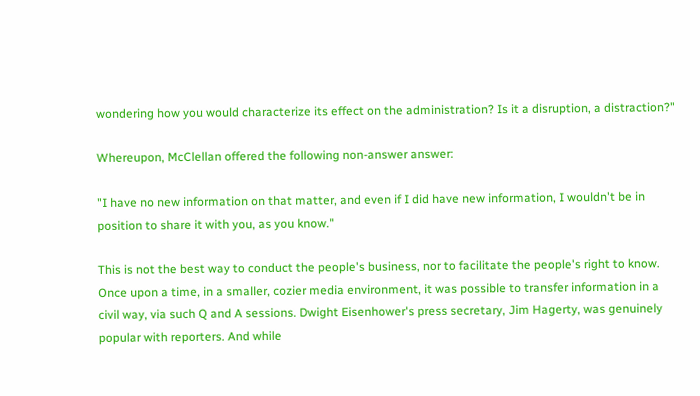wondering how you would characterize its effect on the administration? Is it a disruption, a distraction?"

Whereupon, McClellan offered the following non-answer answer:

"I have no new information on that matter, and even if I did have new information, I wouldn't be in position to share it with you, as you know."

This is not the best way to conduct the people's business, nor to facilitate the people's right to know. Once upon a time, in a smaller, cozier media environment, it was possible to transfer information in a civil way, via such Q and A sessions. Dwight Eisenhower's press secretary, Jim Hagerty, was genuinely popular with reporters. And while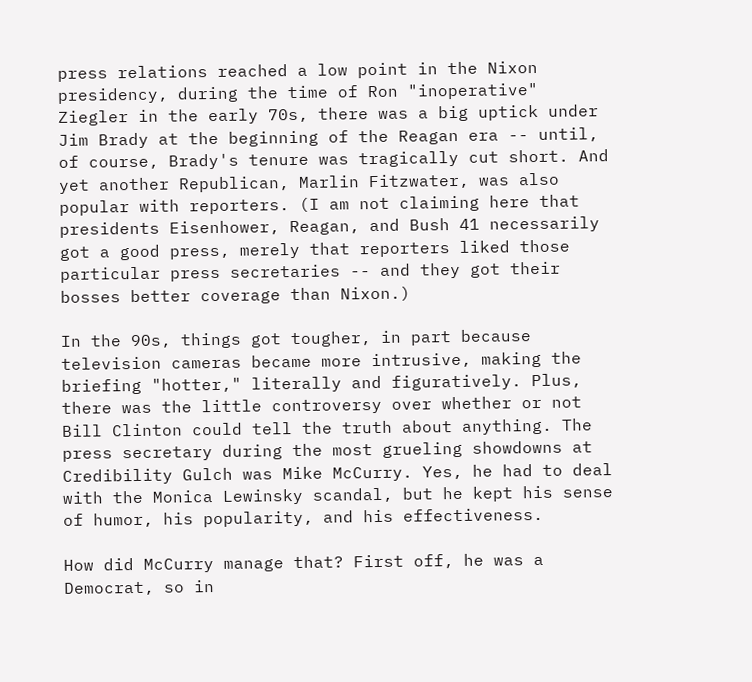press relations reached a low point in the Nixon presidency, during the time of Ron "inoperative" Ziegler in the early 70s, there was a big uptick under Jim Brady at the beginning of the Reagan era -- until, of course, Brady's tenure was tragically cut short. And yet another Republican, Marlin Fitzwater, was also popular with reporters. (I am not claiming here that presidents Eisenhower, Reagan, and Bush 41 necessarily got a good press, merely that reporters liked those particular press secretaries -- and they got their bosses better coverage than Nixon.)

In the 90s, things got tougher, in part because television cameras became more intrusive, making the briefing "hotter," literally and figuratively. Plus, there was the little controversy over whether or not Bill Clinton could tell the truth about anything. The press secretary during the most grueling showdowns at Credibility Gulch was Mike McCurry. Yes, he had to deal with the Monica Lewinsky scandal, but he kept his sense of humor, his popularity, and his effectiveness.

How did McCurry manage that? First off, he was a Democrat, so in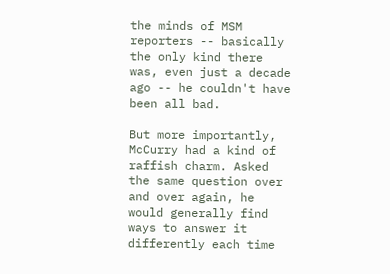the minds of MSM reporters -- basically the only kind there was, even just a decade ago -- he couldn't have been all bad.

But more importantly, McCurry had a kind of raffish charm. Asked the same question over and over again, he would generally find ways to answer it differently each time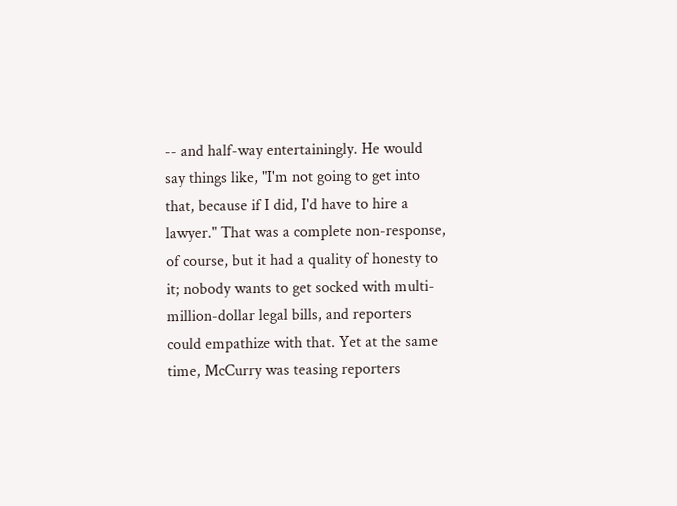-- and half-way entertainingly. He would say things like, "I'm not going to get into that, because if I did, I'd have to hire a lawyer." That was a complete non-response, of course, but it had a quality of honesty to it; nobody wants to get socked with multi-million-dollar legal bills, and reporters could empathize with that. Yet at the same time, McCurry was teasing reporters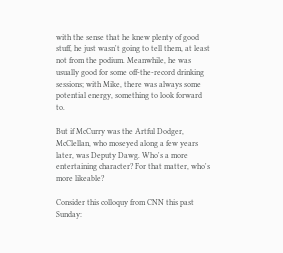with the sense that he knew plenty of good stuff, he just wasn't going to tell them, at least not from the podium. Meanwhile, he was usually good for some off-the-record drinking sessions; with Mike, there was always some potential energy, something to look forward to.

But if McCurry was the Artful Dodger, McClellan, who moseyed along a few years later, was Deputy Dawg. Who's a more entertaining character? For that matter, who's more likeable?

Consider this colloquy from CNN this past Sunday: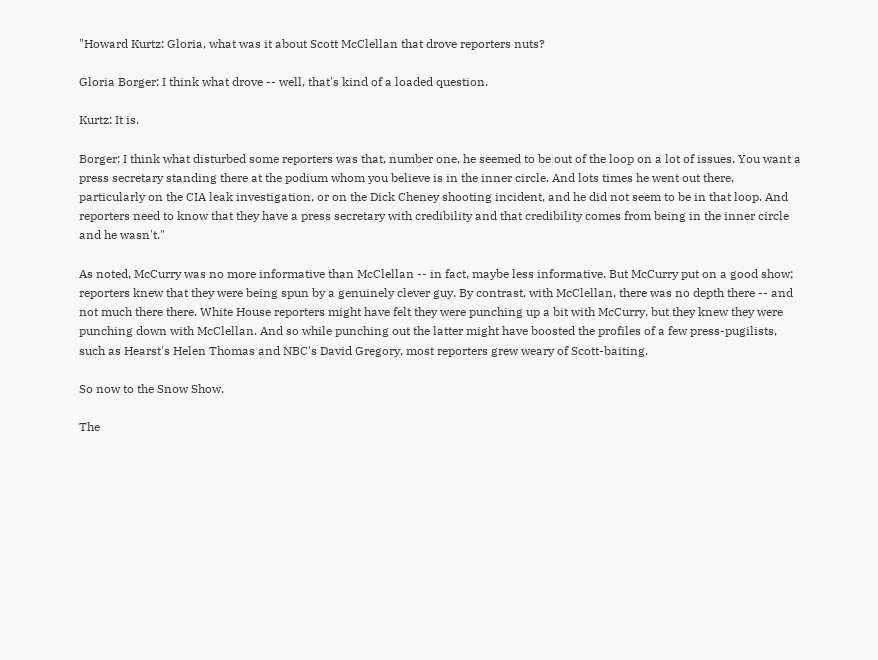"Howard Kurtz: Gloria, what was it about Scott McClellan that drove reporters nuts?

Gloria Borger: I think what drove -- well, that's kind of a loaded question.

Kurtz: It is.

Borger: I think what disturbed some reporters was that, number one, he seemed to be out of the loop on a lot of issues. You want a press secretary standing there at the podium whom you believe is in the inner circle. And lots times he went out there, particularly on the CIA leak investigation, or on the Dick Cheney shooting incident, and he did not seem to be in that loop. And reporters need to know that they have a press secretary with credibility and that credibility comes from being in the inner circle and he wasn't."

As noted, McCurry was no more informative than McClellan -- in fact, maybe less informative. But McCurry put on a good show; reporters knew that they were being spun by a genuinely clever guy. By contrast, with McClellan, there was no depth there -- and not much there there. White House reporters might have felt they were punching up a bit with McCurry, but they knew they were punching down with McClellan. And so while punching out the latter might have boosted the profiles of a few press-pugilists, such as Hearst's Helen Thomas and NBC's David Gregory, most reporters grew weary of Scott-baiting.

So now to the Snow Show.

The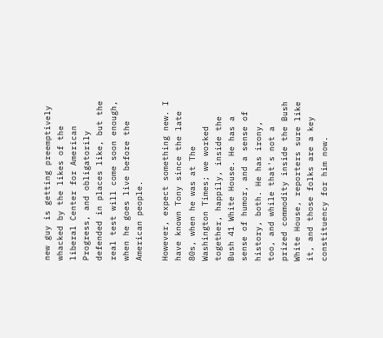new guy is getting preemptively whacked by the likes of the liberal Center for American Progress, and obligatorily defended in places like, but the real test will come soon enough, when he goes live before the American people.

However, expect something new. I have known Tony since the late 80s, when he was at The Washington Times; we worked together, happily, inside the Bush 41 White House. He has a sense of humor, and a sense of history, both. He has irony, too, and while that's not a prized commodity inside the Bush White House, reporters sure like it, and those folks are a key constituency for him now.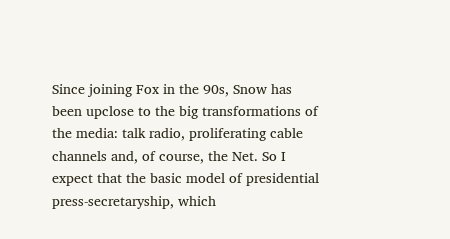Since joining Fox in the 90s, Snow has been upclose to the big transformations of the media: talk radio, proliferating cable channels and, of course, the Net. So I expect that the basic model of presidential press-secretaryship, which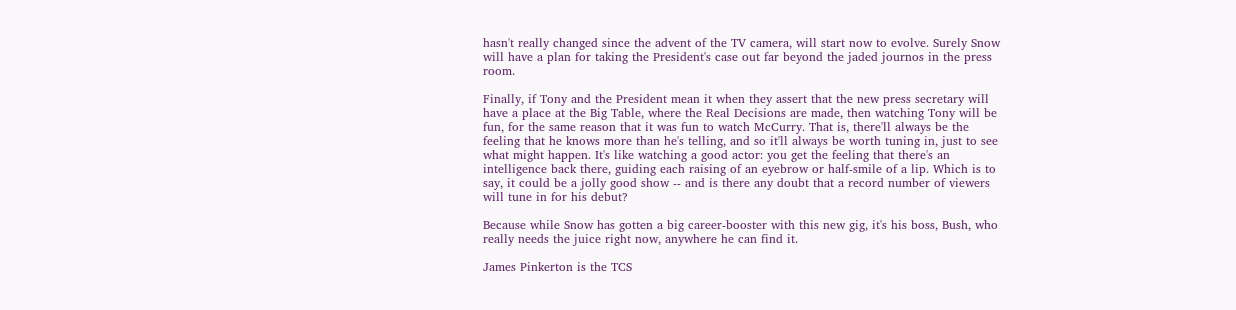hasn't really changed since the advent of the TV camera, will start now to evolve. Surely Snow will have a plan for taking the President's case out far beyond the jaded journos in the press room.

Finally, if Tony and the President mean it when they assert that the new press secretary will have a place at the Big Table, where the Real Decisions are made, then watching Tony will be fun, for the same reason that it was fun to watch McCurry. That is, there'll always be the feeling that he knows more than he's telling, and so it'll always be worth tuning in, just to see what might happen. It's like watching a good actor: you get the feeling that there's an intelligence back there, guiding each raising of an eyebrow or half-smile of a lip. Which is to say, it could be a jolly good show -- and is there any doubt that a record number of viewers will tune in for his debut?

Because while Snow has gotten a big career-booster with this new gig, it's his boss, Bush, who really needs the juice right now, anywhere he can find it.

James Pinkerton is the TCS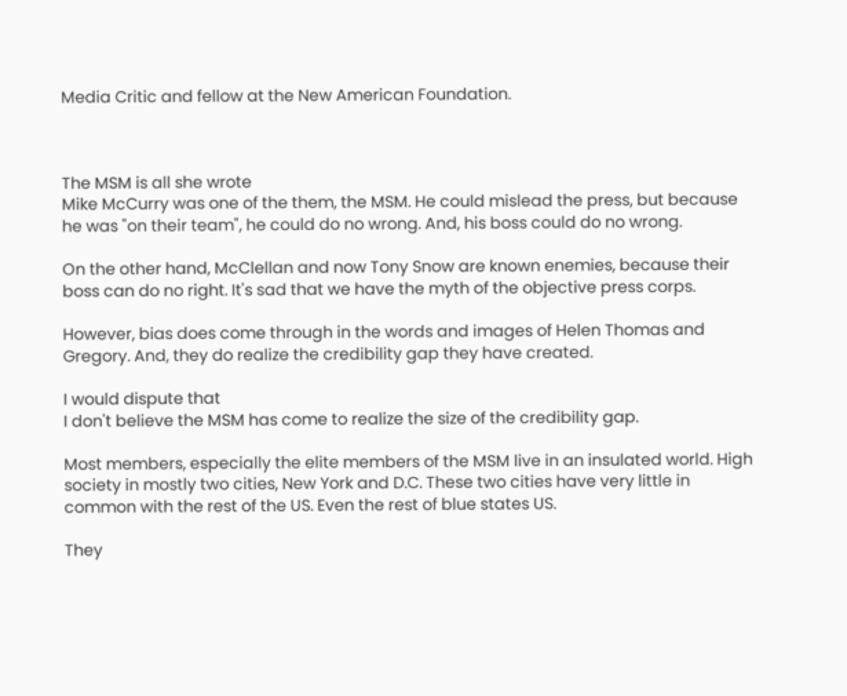Media Critic and fellow at the New American Foundation.



The MSM is all she wrote
Mike McCurry was one of the them, the MSM. He could mislead the press, but because he was "on their team", he could do no wrong. And, his boss could do no wrong.

On the other hand, McClellan and now Tony Snow are known enemies, because their boss can do no right. It's sad that we have the myth of the objective press corps.

However, bias does come through in the words and images of Helen Thomas and Gregory. And, they do realize the credibility gap they have created.

I would dispute that
I don't believe the MSM has come to realize the size of the credibility gap.

Most members, especially the elite members of the MSM live in an insulated world. High society in mostly two cities, New York and D.C. These two cities have very little in common with the rest of the US. Even the rest of blue states US.

They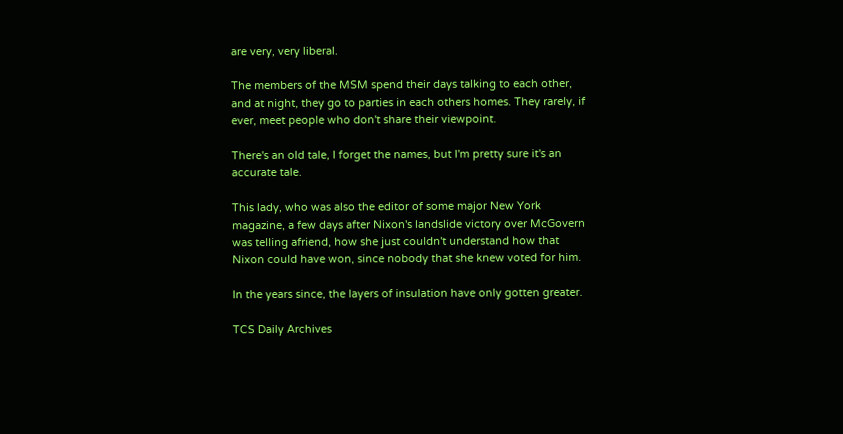are very, very liberal.

The members of the MSM spend their days talking to each other, and at night, they go to parties in each others homes. They rarely, if ever, meet people who don't share their viewpoint.

There's an old tale, I forget the names, but I'm pretty sure it's an accurate tale.

This lady, who was also the editor of some major New York magazine, a few days after Nixon's landslide victory over McGovern was telling afriend, how she just couldn't understand how that Nixon could have won, since nobody that she knew voted for him.

In the years since, the layers of insulation have only gotten greater.

TCS Daily Archives